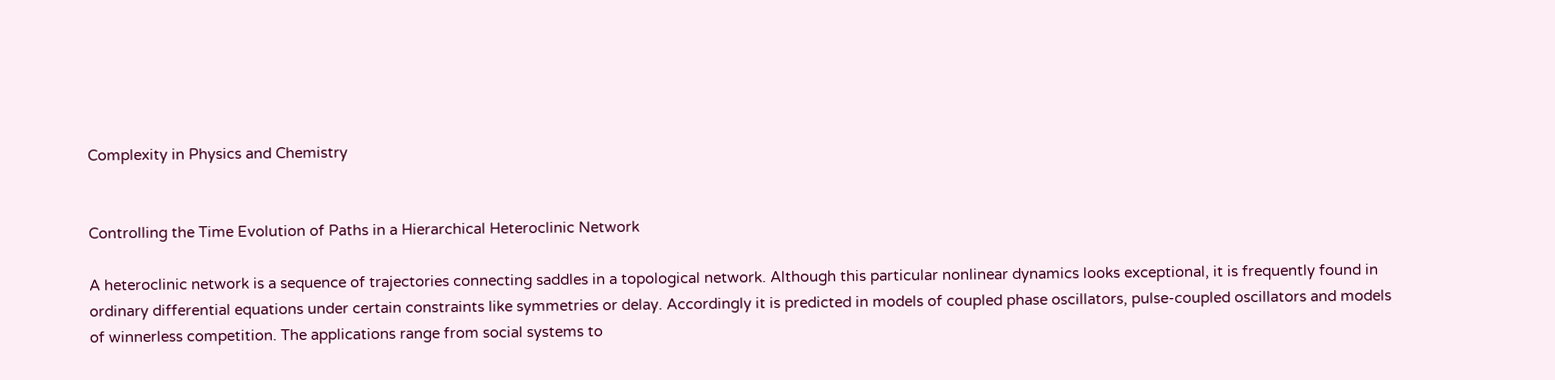Complexity in Physics and Chemistry


Controlling the Time Evolution of Paths in a Hierarchical Heteroclinic Network

A heteroclinic network is a sequence of trajectories connecting saddles in a topological network. Although this particular nonlinear dynamics looks exceptional, it is frequently found in ordinary differential equations under certain constraints like symmetries or delay. Accordingly it is predicted in models of coupled phase oscillators, pulse-coupled oscillators and models of winnerless competition. The applications range from social systems to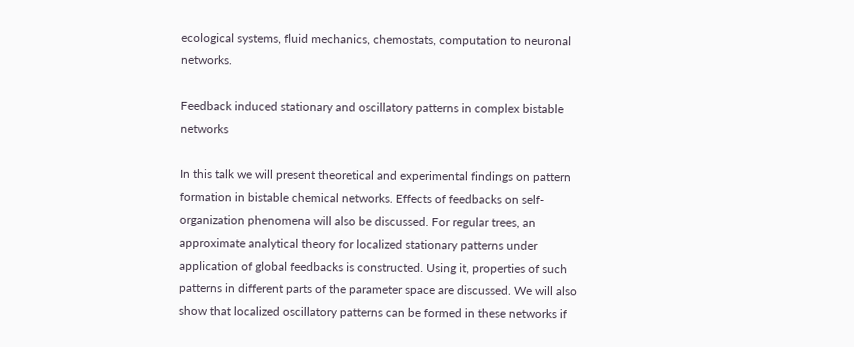ecological systems, fluid mechanics, chemostats, computation to neuronal networks.

Feedback induced stationary and oscillatory patterns in complex bistable networks

In this talk we will present theoretical and experimental findings on pattern formation in bistable chemical networks. Effects of feedbacks on self-organization phenomena will also be discussed. For regular trees, an approximate analytical theory for localized stationary patterns under application of global feedbacks is constructed. Using it, properties of such patterns in different parts of the parameter space are discussed. We will also show that localized oscillatory patterns can be formed in these networks if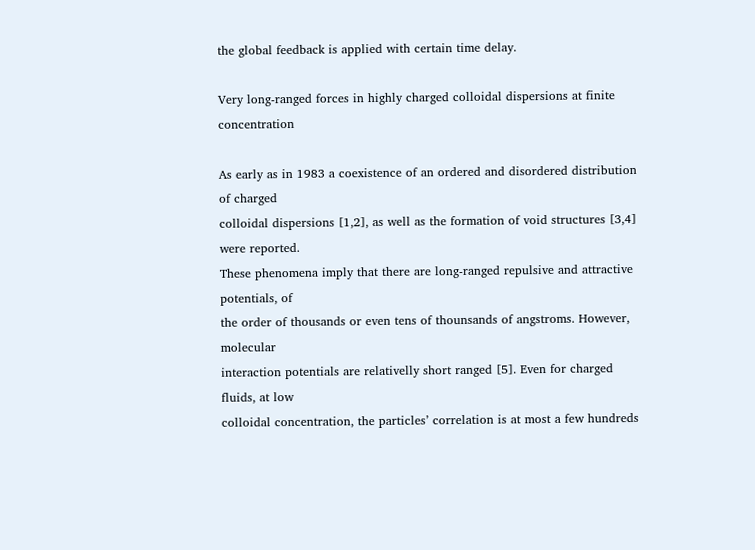the global feedback is applied with certain time delay.

Very long-ranged forces in highly charged colloidal dispersions at finite concentration

As early as in 1983 a coexistence of an ordered and disordered distribution of charged
colloidal dispersions [1,2], as well as the formation of void structures [3,4] were reported.
These phenomena imply that there are long-ranged repulsive and attractive potentials, of
the order of thousands or even tens of thounsands of angstroms. However, molecular
interaction potentials are relativelly short ranged [5]. Even for charged fluids, at low
colloidal concentration, the particles’ correlation is at most a few hundreds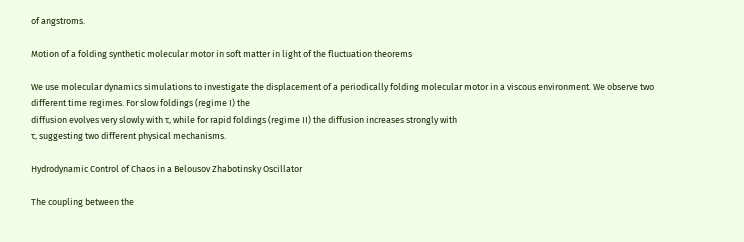of angstroms.

Motion of a folding synthetic molecular motor in soft matter in light of the fluctuation theorems

We use molecular dynamics simulations to investigate the displacement of a periodically folding molecular motor in a viscous environment. We observe two different time regimes. For slow foldings (regime I) the
diffusion evolves very slowly with τ, while for rapid foldings (regime II) the diffusion increases strongly with
τ, suggesting two different physical mechanisms.

Hydrodynamic Control of Chaos in a Belousov Zhabotinsky Oscillator

The coupling between the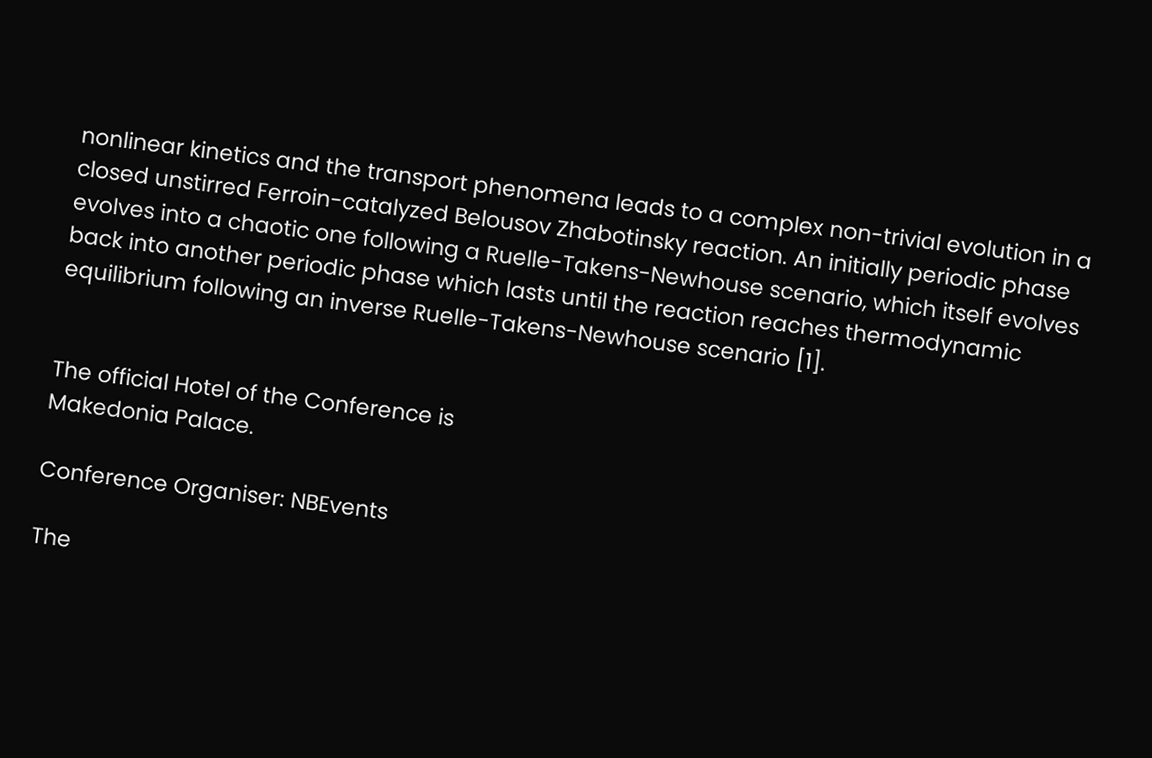nonlinear kinetics and the transport phenomena leads to a complex non-trivial evolution in a closed unstirred Ferroin-catalyzed Belousov Zhabotinsky reaction. An initially periodic phase evolves into a chaotic one following a Ruelle-Takens-Newhouse scenario, which itself evolves back into another periodic phase which lasts until the reaction reaches thermodynamic equilibrium following an inverse Ruelle-Takens-Newhouse scenario [1].


The official Hotel of the Conference is
Makedonia Palace.

Conference Organiser: NBEvents

The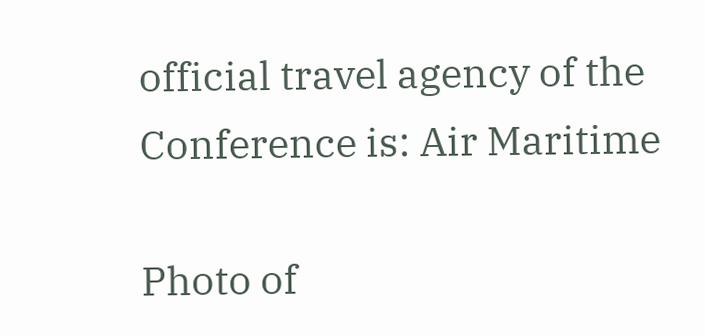official travel agency of the Conference is: Air Maritime

Photo of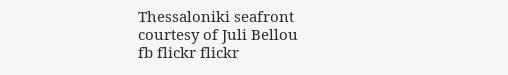Thessaloniki seafront courtesy of Juli Bellou
fb flickr flickr